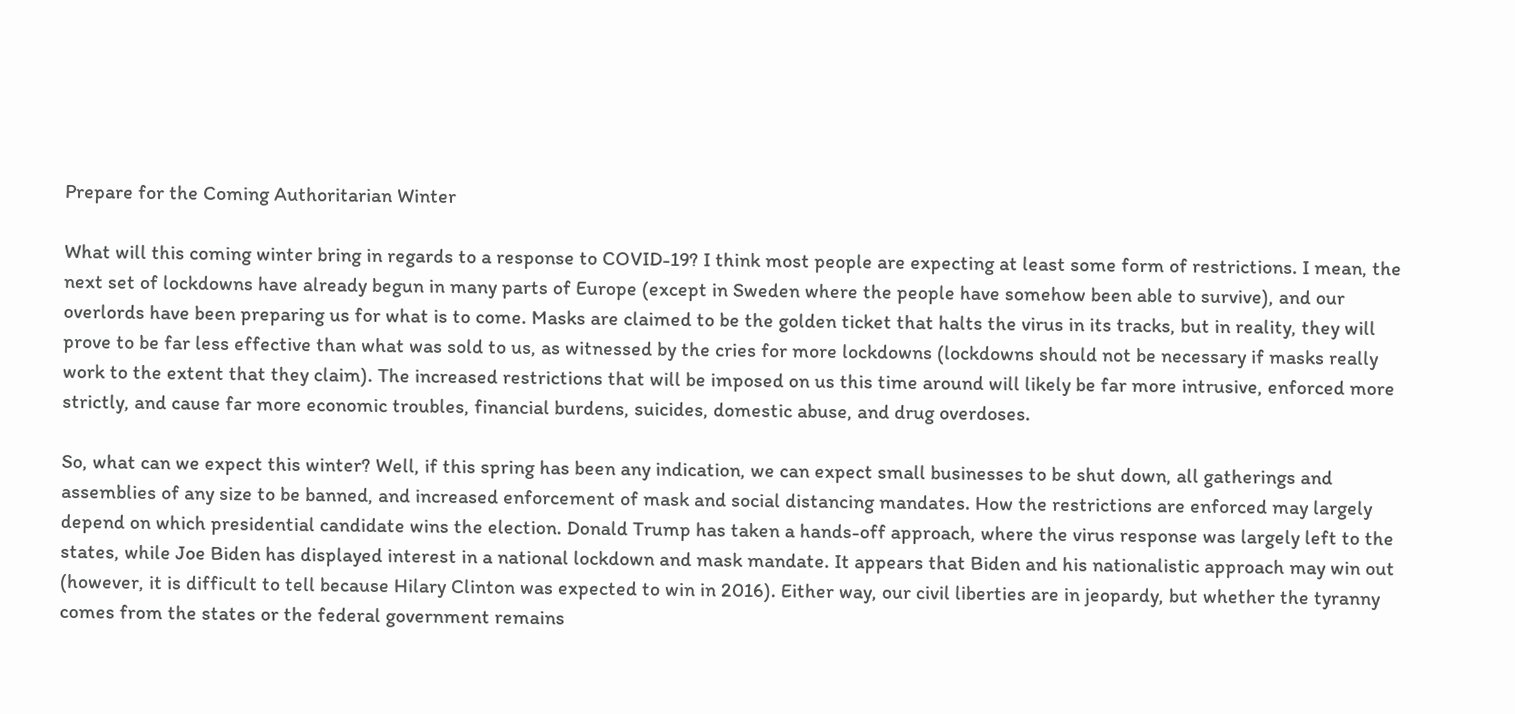Prepare for the Coming Authoritarian Winter

What will this coming winter bring in regards to a response to COVID-19? I think most people are expecting at least some form of restrictions. I mean, the next set of lockdowns have already begun in many parts of Europe (except in Sweden where the people have somehow been able to survive), and our overlords have been preparing us for what is to come. Masks are claimed to be the golden ticket that halts the virus in its tracks, but in reality, they will prove to be far less effective than what was sold to us, as witnessed by the cries for more lockdowns (lockdowns should not be necessary if masks really work to the extent that they claim). The increased restrictions that will be imposed on us this time around will likely be far more intrusive, enforced more strictly, and cause far more economic troubles, financial burdens, suicides, domestic abuse, and drug overdoses.

So, what can we expect this winter? Well, if this spring has been any indication, we can expect small businesses to be shut down, all gatherings and assemblies of any size to be banned, and increased enforcement of mask and social distancing mandates. How the restrictions are enforced may largely depend on which presidential candidate wins the election. Donald Trump has taken a hands-off approach, where the virus response was largely left to the states, while Joe Biden has displayed interest in a national lockdown and mask mandate. It appears that Biden and his nationalistic approach may win out (however, it is difficult to tell because Hilary Clinton was expected to win in 2016). Either way, our civil liberties are in jeopardy, but whether the tyranny comes from the states or the federal government remains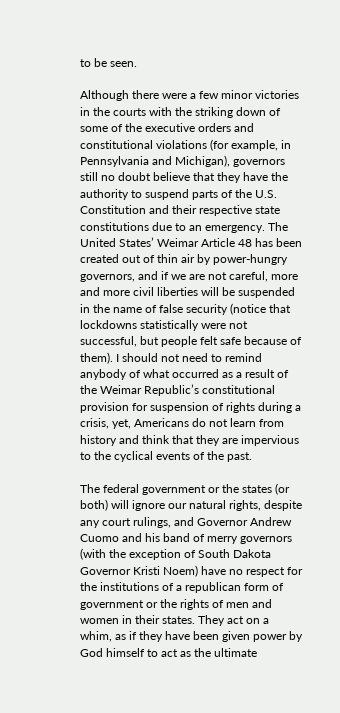to be seen.

Although there were a few minor victories in the courts with the striking down of some of the executive orders and constitutional violations (for example, in Pennsylvania and Michigan), governors still no doubt believe that they have the authority to suspend parts of the U.S. Constitution and their respective state constitutions due to an emergency. The United States’ Weimar Article 48 has been created out of thin air by power-hungry governors, and if we are not careful, more and more civil liberties will be suspended in the name of false security (notice that lockdowns statistically were not successful, but people felt safe because of them). I should not need to remind anybody of what occurred as a result of the Weimar Republic’s constitutional provision for suspension of rights during a crisis, yet, Americans do not learn from history and think that they are impervious to the cyclical events of the past.

The federal government or the states (or both) will ignore our natural rights, despite any court rulings, and Governor Andrew Cuomo and his band of merry governors (with the exception of South Dakota Governor Kristi Noem) have no respect for the institutions of a republican form of government or the rights of men and women in their states. They act on a whim, as if they have been given power by God himself to act as the ultimate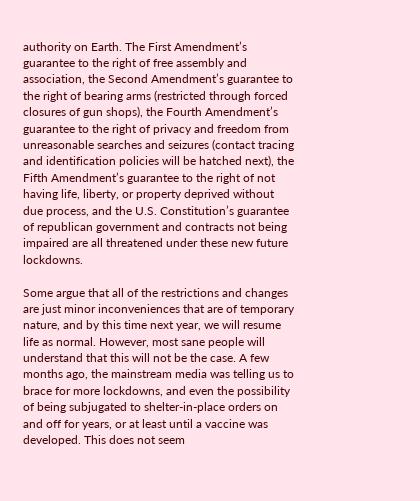authority on Earth. The First Amendment’s guarantee to the right of free assembly and association, the Second Amendment’s guarantee to the right of bearing arms (restricted through forced closures of gun shops), the Fourth Amendment’s guarantee to the right of privacy and freedom from unreasonable searches and seizures (contact tracing and identification policies will be hatched next), the Fifth Amendment’s guarantee to the right of not having life, liberty, or property deprived without due process, and the U.S. Constitution’s guarantee of republican government and contracts not being impaired are all threatened under these new future lockdowns.

Some argue that all of the restrictions and changes are just minor inconveniences that are of temporary nature, and by this time next year, we will resume life as normal. However, most sane people will understand that this will not be the case. A few months ago, the mainstream media was telling us to brace for more lockdowns, and even the possibility of being subjugated to shelter-in-place orders on and off for years, or at least until a vaccine was developed. This does not seem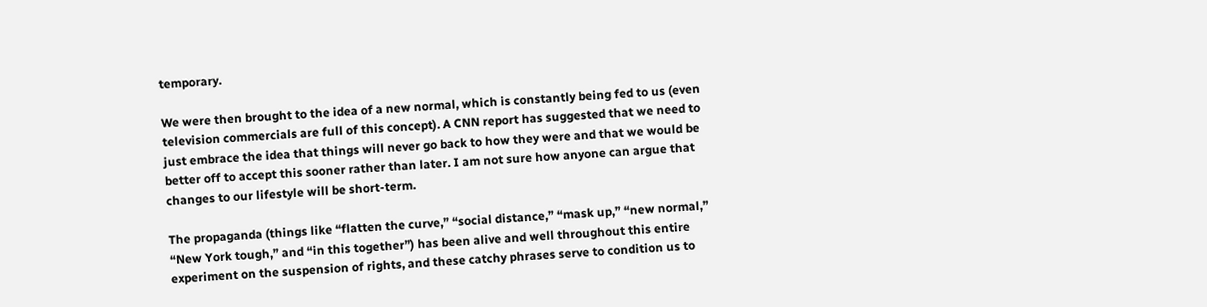temporary.

We were then brought to the idea of a new normal, which is constantly being fed to us (even television commercials are full of this concept). A CNN report has suggested that we need to just embrace the idea that things will never go back to how they were and that we would be better off to accept this sooner rather than later. I am not sure how anyone can argue that changes to our lifestyle will be short-term.

The propaganda (things like “flatten the curve,” “social distance,” “mask up,” “new normal,” “New York tough,” and “in this together”) has been alive and well throughout this entire experiment on the suspension of rights, and these catchy phrases serve to condition us to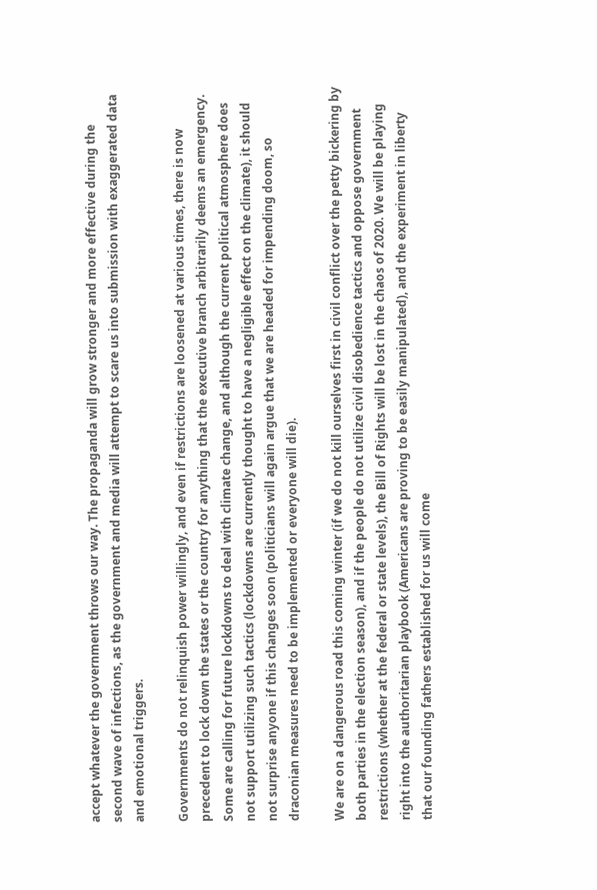accept whatever the government throws our way. The propaganda will grow stronger and more effective during the second wave of infections, as the government and media will attempt to scare us into submission with exaggerated data and emotional triggers.

Governments do not relinquish power willingly, and even if restrictions are loosened at various times, there is now precedent to lock down the states or the country for anything that the executive branch arbitrarily deems an emergency. Some are calling for future lockdowns to deal with climate change, and although the current political atmosphere does not support utilizing such tactics (lockdowns are currently thought to have a negligible effect on the climate), it should not surprise anyone if this changes soon (politicians will again argue that we are headed for impending doom, so draconian measures need to be implemented or everyone will die).

We are on a dangerous road this coming winter (if we do not kill ourselves first in civil conflict over the petty bickering by both parties in the election season), and if the people do not utilize civil disobedience tactics and oppose government restrictions (whether at the federal or state levels), the Bill of Rights will be lost in the chaos of 2020. We will be playing right into the authoritarian playbook (Americans are proving to be easily manipulated), and the experiment in liberty that our founding fathers established for us will come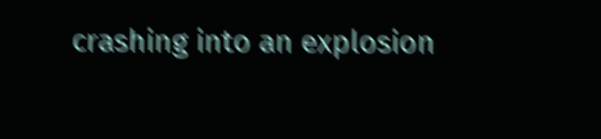crashing into an explosion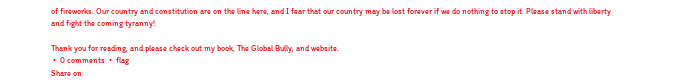of fireworks. Our country and constitution are on the line here, and I fear that our country may be lost forever if we do nothing to stop it. Please stand with liberty and fight the coming tyranny!

Thank you for reading, and please check out my book, The Global Bully, and website.
 •  0 comments  •  flag
Share on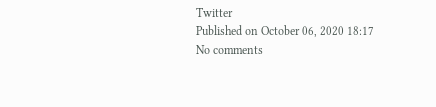Twitter
Published on October 06, 2020 18:17
No comments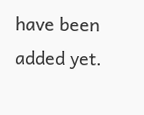have been added yet.